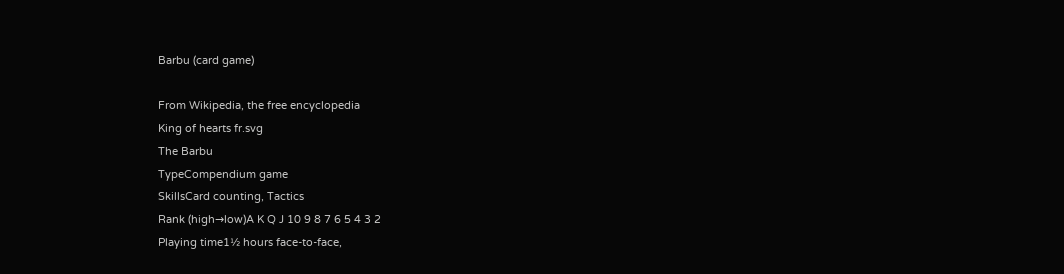Barbu (card game)

From Wikipedia, the free encyclopedia
King of hearts fr.svg
The Barbu
TypeCompendium game
SkillsCard counting, Tactics
Rank (high→low)A K Q J 10 9 8 7 6 5 4 3 2
Playing time1½ hours face-to-face,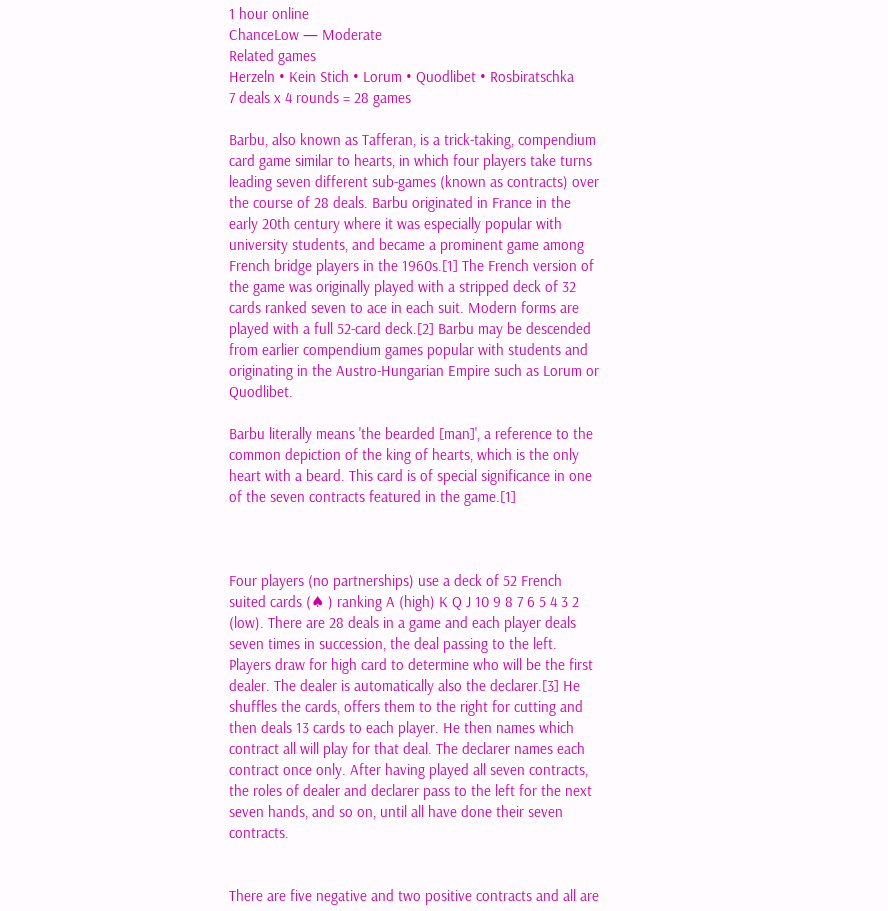1 hour online
ChanceLow — Moderate
Related games
Herzeln • Kein Stich • Lorum • Quodlibet • Rosbiratschka
7 deals x 4 rounds = 28 games

Barbu, also known as Tafferan, is a trick-taking, compendium card game similar to hearts, in which four players take turns leading seven different sub-games (known as contracts) over the course of 28 deals. Barbu originated in France in the early 20th century where it was especially popular with university students, and became a prominent game among French bridge players in the 1960s.[1] The French version of the game was originally played with a stripped deck of 32 cards ranked seven to ace in each suit. Modern forms are played with a full 52-card deck.[2] Barbu may be descended from earlier compendium games popular with students and originating in the Austro-Hungarian Empire such as Lorum or Quodlibet.

Barbu literally means 'the bearded [man]', a reference to the common depiction of the king of hearts, which is the only heart with a beard. This card is of special significance in one of the seven contracts featured in the game.[1]



Four players (no partnerships) use a deck of 52 French suited cards (♠ ) ranking A (high) K Q J 10 9 8 7 6 5 4 3 2 (low). There are 28 deals in a game and each player deals seven times in succession, the deal passing to the left. Players draw for high card to determine who will be the first dealer. The dealer is automatically also the declarer.[3] He shuffles the cards, offers them to the right for cutting and then deals 13 cards to each player. He then names which contract all will play for that deal. The declarer names each contract once only. After having played all seven contracts, the roles of dealer and declarer pass to the left for the next seven hands, and so on, until all have done their seven contracts.


There are five negative and two positive contracts and all are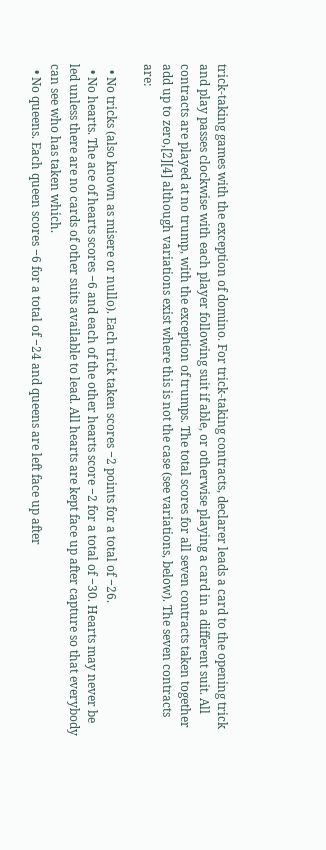trick-taking games with the exception of domino. For trick-taking contracts, declarer leads a card to the opening trick and play passes clockwise with each player following suit if able, or otherwise playing a card in a different suit. All contracts are played at no trump, with the exception of trumps. The total scores for all seven contracts taken together add up to zero,[2][4] although variations exist where this is not the case (see variations, below). The seven contracts are:

  • No tricks (also known as misere or nullo). Each trick taken scores −2 points for a total of −26.
  • No hearts. The ace of hearts scores −6 and each of the other hearts score −2 for a total of −30. Hearts may never be led unless there are no cards of other suits available to lead. All hearts are kept face up after capture so that everybody can see who has taken which.
  • No queens. Each queen scores −6 for a total of −24 and queens are left face up after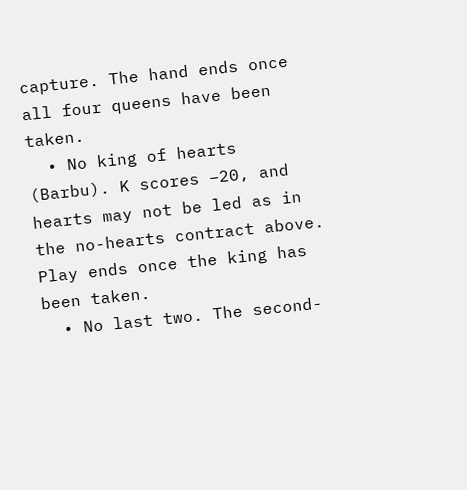capture. The hand ends once all four queens have been taken.
  • No king of hearts (Barbu). K scores −20, and hearts may not be led as in the no-hearts contract above. Play ends once the king has been taken.
  • No last two. The second-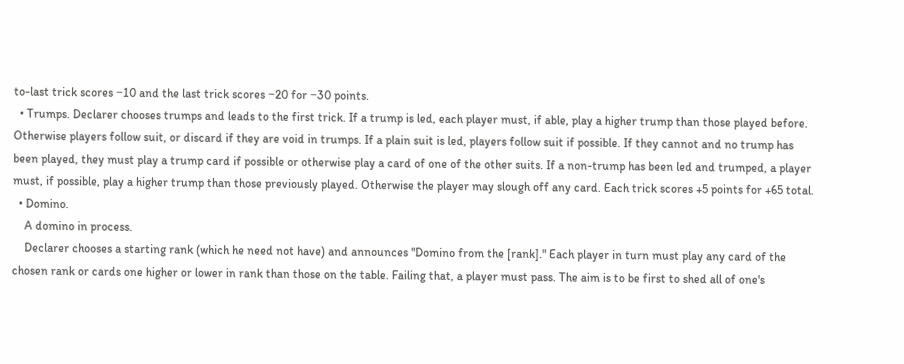to-last trick scores −10 and the last trick scores −20 for −30 points.
  • Trumps. Declarer chooses trumps and leads to the first trick. If a trump is led, each player must, if able, play a higher trump than those played before. Otherwise players follow suit, or discard if they are void in trumps. If a plain suit is led, players follow suit if possible. If they cannot and no trump has been played, they must play a trump card if possible or otherwise play a card of one of the other suits. If a non-trump has been led and trumped, a player must, if possible, play a higher trump than those previously played. Otherwise the player may slough off any card. Each trick scores +5 points for +65 total.
  • Domino.
    A domino in process.
    Declarer chooses a starting rank (which he need not have) and announces "Domino from the [rank]." Each player in turn must play any card of the chosen rank or cards one higher or lower in rank than those on the table. Failing that, a player must pass. The aim is to be first to shed all of one's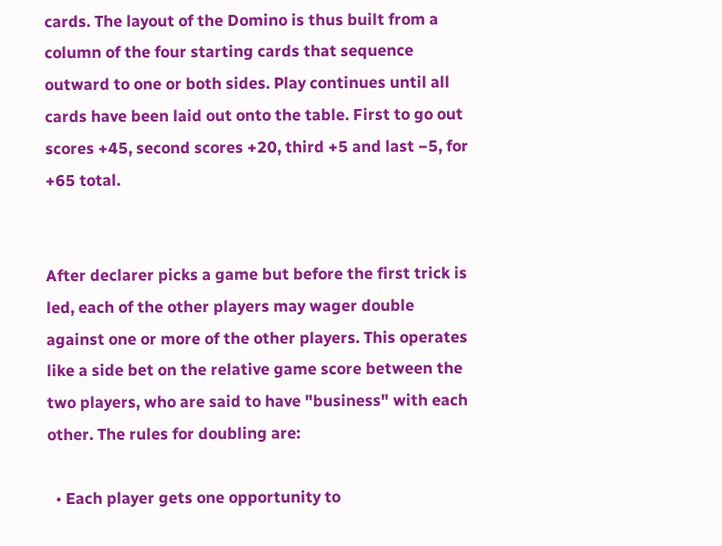cards. The layout of the Domino is thus built from a column of the four starting cards that sequence outward to one or both sides. Play continues until all cards have been laid out onto the table. First to go out scores +45, second scores +20, third +5 and last −5, for +65 total.


After declarer picks a game but before the first trick is led, each of the other players may wager double against one or more of the other players. This operates like a side bet on the relative game score between the two players, who are said to have "business" with each other. The rules for doubling are:

  • Each player gets one opportunity to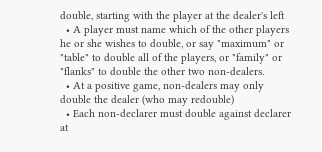double, starting with the player at the dealer's left
  • A player must name which of the other players he or she wishes to double, or say "maximum" or "table" to double all of the players, or "family" or "flanks" to double the other two non-dealers.
  • At a positive game, non-dealers may only double the dealer (who may redouble)
  • Each non-declarer must double against declarer at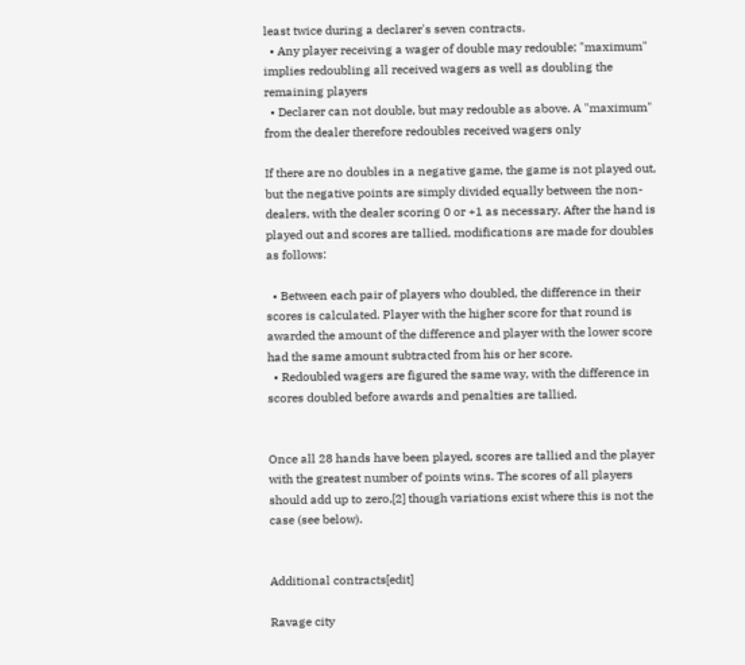least twice during a declarer's seven contracts.
  • Any player receiving a wager of double may redouble; "maximum" implies redoubling all received wagers as well as doubling the remaining players
  • Declarer can not double, but may redouble as above. A "maximum" from the dealer therefore redoubles received wagers only

If there are no doubles in a negative game, the game is not played out, but the negative points are simply divided equally between the non-dealers, with the dealer scoring 0 or +1 as necessary. After the hand is played out and scores are tallied, modifications are made for doubles as follows:

  • Between each pair of players who doubled, the difference in their scores is calculated. Player with the higher score for that round is awarded the amount of the difference and player with the lower score had the same amount subtracted from his or her score.
  • Redoubled wagers are figured the same way, with the difference in scores doubled before awards and penalties are tallied.


Once all 28 hands have been played, scores are tallied and the player with the greatest number of points wins. The scores of all players should add up to zero,[2] though variations exist where this is not the case (see below).


Additional contracts[edit]

Ravage city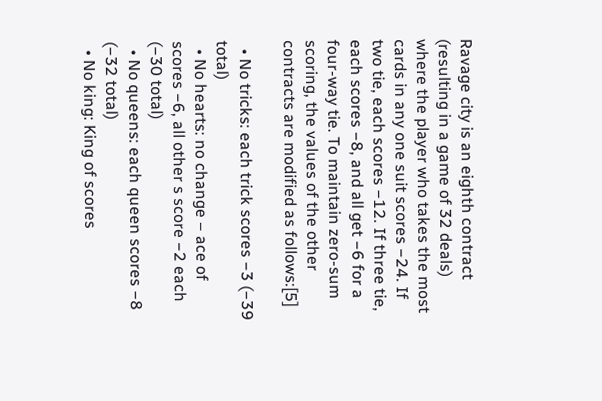Ravage city is an eighth contract (resulting in a game of 32 deals) where the player who takes the most cards in any one suit scores −24. If two tie, each scores −12. If three tie, each scores −8, and all get −6 for a four-way tie. To maintain zero-sum scoring, the values of the other contracts are modified as follows:[5]

  • No tricks: each trick scores −3 (−39 total)
  • No hearts: no change – ace of scores −6, all other s score −2 each (−30 total)
  • No queens: each queen scores −8 (−32 total)
  • No king: King of scores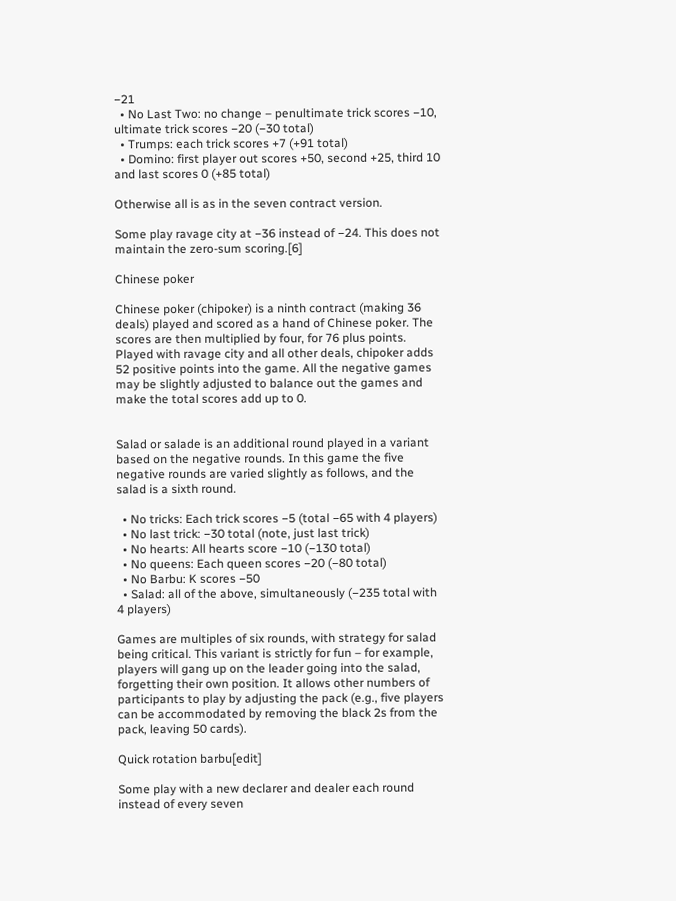−21
  • No Last Two: no change – penultimate trick scores −10, ultimate trick scores −20 (−30 total)
  • Trumps: each trick scores +7 (+91 total)
  • Domino: first player out scores +50, second +25, third 10 and last scores 0 (+85 total)

Otherwise all is as in the seven contract version.

Some play ravage city at −36 instead of −24. This does not maintain the zero-sum scoring.[6]

Chinese poker

Chinese poker (chipoker) is a ninth contract (making 36 deals) played and scored as a hand of Chinese poker. The scores are then multiplied by four, for 76 plus points. Played with ravage city and all other deals, chipoker adds 52 positive points into the game. All the negative games may be slightly adjusted to balance out the games and make the total scores add up to 0.


Salad or salade is an additional round played in a variant based on the negative rounds. In this game the five negative rounds are varied slightly as follows, and the salad is a sixth round.

  • No tricks: Each trick scores −5 (total −65 with 4 players)
  • No last trick: −30 total (note, just last trick)
  • No hearts: All hearts score −10 (−130 total)
  • No queens: Each queen scores −20 (−80 total)
  • No Barbu: K scores −50
  • Salad: all of the above, simultaneously (−235 total with 4 players)

Games are multiples of six rounds, with strategy for salad being critical. This variant is strictly for fun – for example, players will gang up on the leader going into the salad, forgetting their own position. It allows other numbers of participants to play by adjusting the pack (e.g., five players can be accommodated by removing the black 2s from the pack, leaving 50 cards).

Quick rotation barbu[edit]

Some play with a new declarer and dealer each round instead of every seven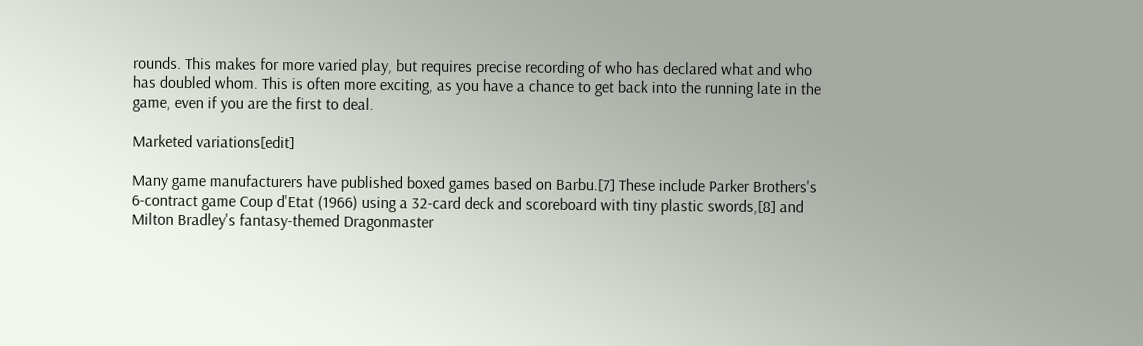rounds. This makes for more varied play, but requires precise recording of who has declared what and who has doubled whom. This is often more exciting, as you have a chance to get back into the running late in the game, even if you are the first to deal.

Marketed variations[edit]

Many game manufacturers have published boxed games based on Barbu.[7] These include Parker Brothers's 6-contract game Coup d'Etat (1966) using a 32-card deck and scoreboard with tiny plastic swords,[8] and Milton Bradley's fantasy-themed Dragonmaster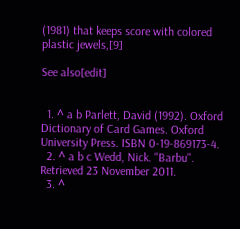(1981) that keeps score with colored plastic jewels,[9]

See also[edit]


  1. ^ a b Parlett, David (1992). Oxford Dictionary of Card Games. Oxford University Press. ISBN 0-19-869173-4.
  2. ^ a b c Wedd, Nick. "Barbu". Retrieved 23 November 2011.
  3. ^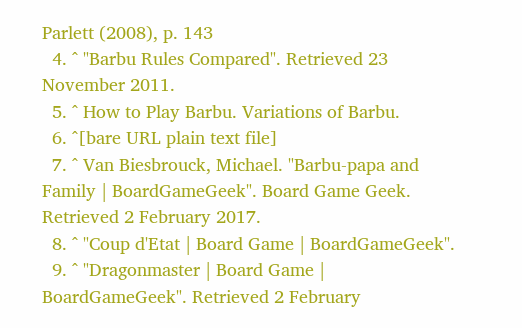Parlett (2008), p. 143
  4. ^ "Barbu Rules Compared". Retrieved 23 November 2011.
  5. ^ How to Play Barbu. Variations of Barbu.
  6. ^[bare URL plain text file]
  7. ^ Van Biesbrouck, Michael. "Barbu-papa and Family | BoardGameGeek". Board Game Geek. Retrieved 2 February 2017.
  8. ^ "Coup d'Etat | Board Game | BoardGameGeek".
  9. ^ "Dragonmaster | Board Game | BoardGameGeek". Retrieved 2 February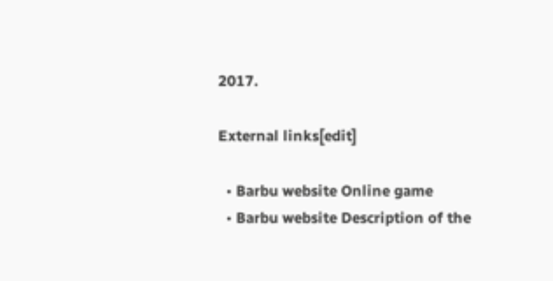2017.

External links[edit]

  • Barbu website Online game
  • Barbu website Description of the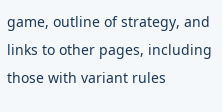game, outline of strategy, and links to other pages, including those with variant rules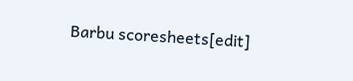Barbu scoresheets[edit]